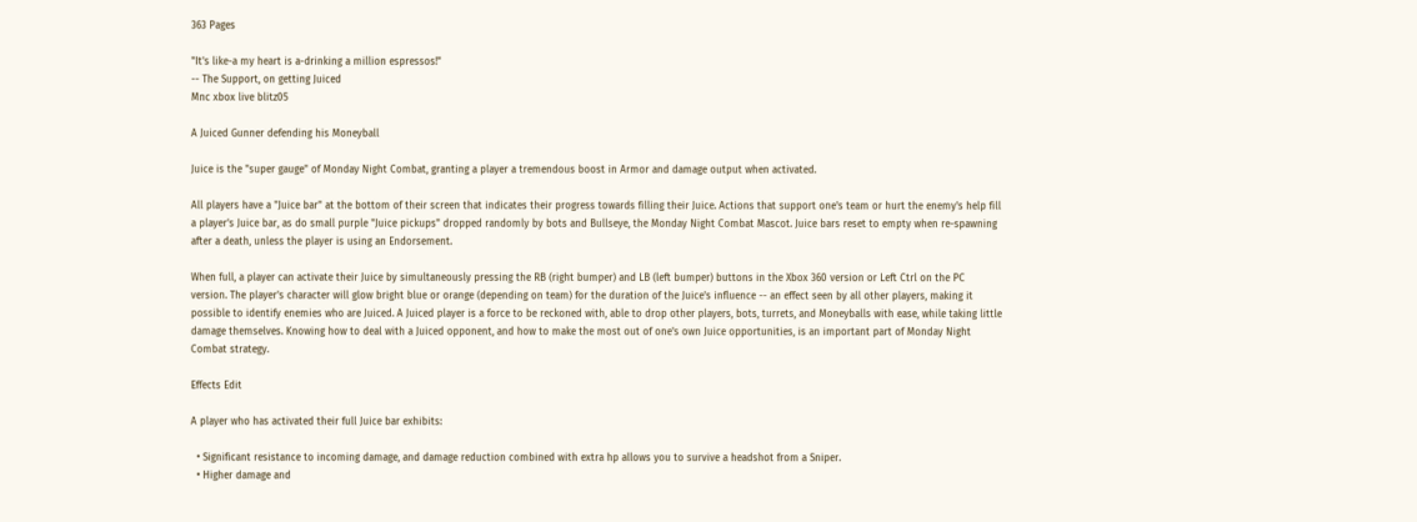363 Pages

"It's like-a my heart is a-drinking a million espressos!"
-- The Support, on getting Juiced
Mnc xbox live blitz05

A Juiced Gunner defending his Moneyball

Juice is the "super gauge" of Monday Night Combat, granting a player a tremendous boost in Armor and damage output when activated.

All players have a "Juice bar" at the bottom of their screen that indicates their progress towards filling their Juice. Actions that support one's team or hurt the enemy's help fill a player's Juice bar, as do small purple "Juice pickups" dropped randomly by bots and Bullseye, the Monday Night Combat Mascot. Juice bars reset to empty when re-spawning after a death, unless the player is using an Endorsement.

When full, a player can activate their Juice by simultaneously pressing the RB (right bumper) and LB (left bumper) buttons in the Xbox 360 version or Left Ctrl on the PC version. The player's character will glow bright blue or orange (depending on team) for the duration of the Juice's influence -- an effect seen by all other players, making it possible to identify enemies who are Juiced. A Juiced player is a force to be reckoned with, able to drop other players, bots, turrets, and Moneyballs with ease, while taking little damage themselves. Knowing how to deal with a Juiced opponent, and how to make the most out of one's own Juice opportunities, is an important part of Monday Night Combat strategy.

Effects Edit

A player who has activated their full Juice bar exhibits:

  • Significant resistance to incoming damage, and damage reduction combined with extra hp allows you to survive a headshot from a Sniper.
  • Higher damage and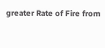greater Rate of Fire from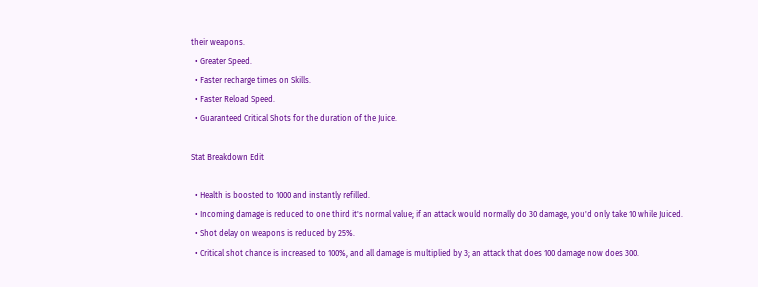their weapons.
  • Greater Speed.
  • Faster recharge times on Skills.
  • Faster Reload Speed.
  • Guaranteed Critical Shots for the duration of the Juice.

Stat Breakdown Edit

  • Health is boosted to 1000 and instantly refilled.
  • Incoming damage is reduced to one third it's normal value; if an attack would normally do 30 damage, you'd only take 10 while Juiced.
  • Shot delay on weapons is reduced by 25%.
  • Critical shot chance is increased to 100%, and all damage is multiplied by 3; an attack that does 100 damage now does 300.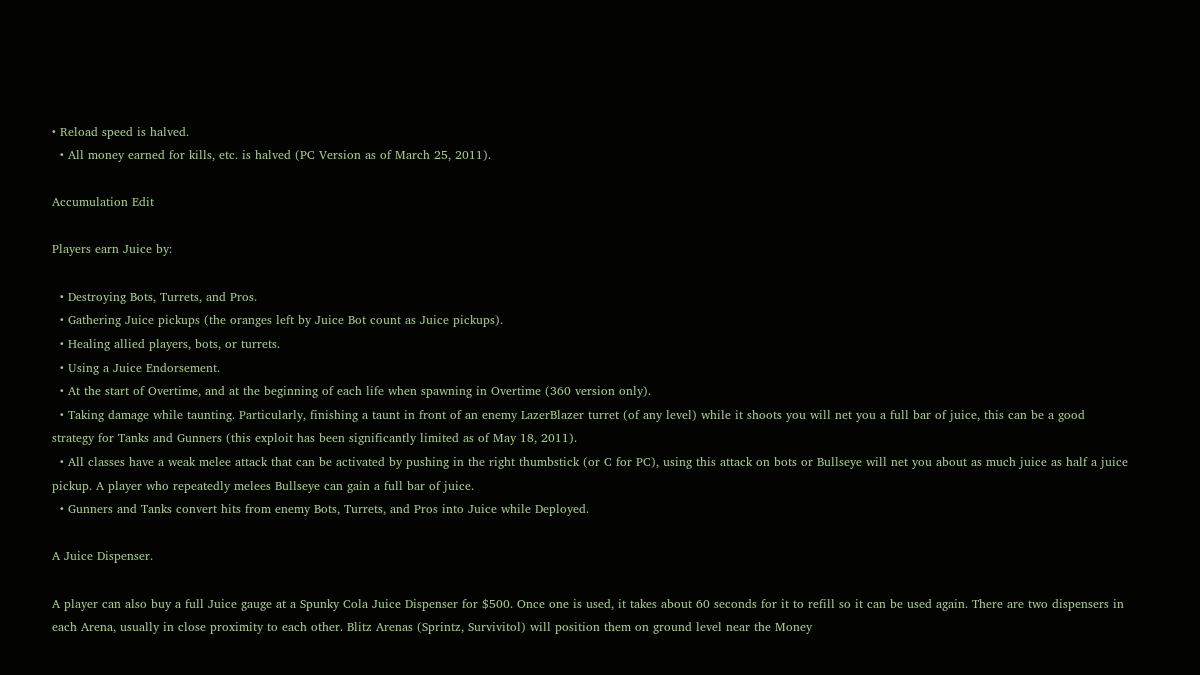• Reload speed is halved.
  • All money earned for kills, etc. is halved (PC Version as of March 25, 2011).

Accumulation Edit

Players earn Juice by:

  • Destroying Bots, Turrets, and Pros.
  • Gathering Juice pickups (the oranges left by Juice Bot count as Juice pickups).
  • Healing allied players, bots, or turrets.
  • Using a Juice Endorsement.
  • At the start of Overtime, and at the beginning of each life when spawning in Overtime (360 version only).
  • Taking damage while taunting. Particularly, finishing a taunt in front of an enemy LazerBlazer turret (of any level) while it shoots you will net you a full bar of juice, this can be a good strategy for Tanks and Gunners (this exploit has been significantly limited as of May 18, 2011).
  • All classes have a weak melee attack that can be activated by pushing in the right thumbstick (or C for PC), using this attack on bots or Bullseye will net you about as much juice as half a juice pickup. A player who repeatedly melees Bullseye can gain a full bar of juice.
  • Gunners and Tanks convert hits from enemy Bots, Turrets, and Pros into Juice while Deployed.

A Juice Dispenser.

A player can also buy a full Juice gauge at a Spunky Cola Juice Dispenser for $500. Once one is used, it takes about 60 seconds for it to refill so it can be used again. There are two dispensers in each Arena, usually in close proximity to each other. Blitz Arenas (Sprintz, Survivitol) will position them on ground level near the Money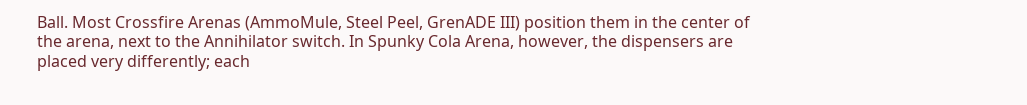Ball. Most Crossfire Arenas (AmmoMule, Steel Peel, GrenADE III) position them in the center of the arena, next to the Annihilator switch. In Spunky Cola Arena, however, the dispensers are placed very differently; each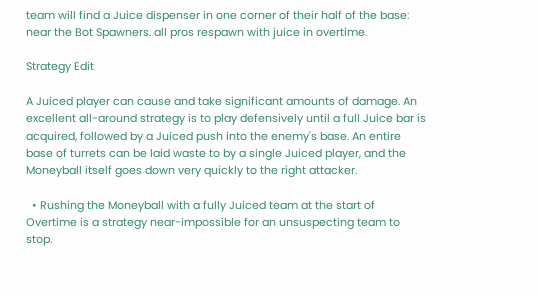team will find a Juice dispenser in one corner of their half of the base: near the Bot Spawners. all pros respawn with juice in overtime.

Strategy Edit

A Juiced player can cause and take significant amounts of damage. An excellent all-around strategy is to play defensively until a full Juice bar is acquired, followed by a Juiced push into the enemy's base. An entire base of turrets can be laid waste to by a single Juiced player, and the Moneyball itself goes down very quickly to the right attacker.

  • Rushing the Moneyball with a fully Juiced team at the start of Overtime is a strategy near-impossible for an unsuspecting team to stop.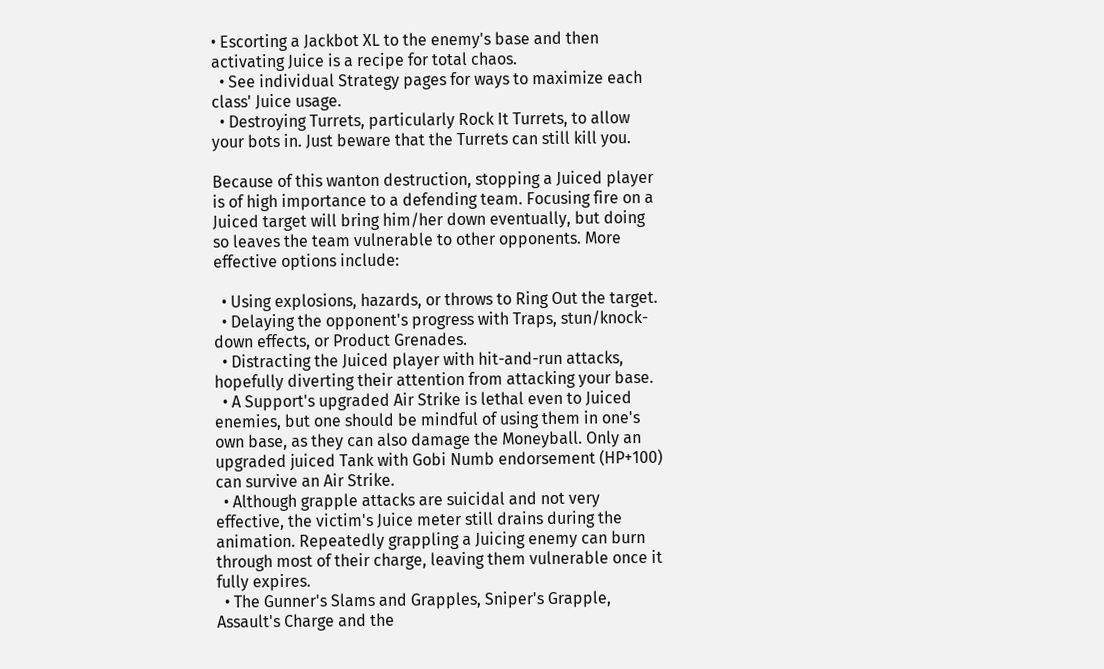• Escorting a Jackbot XL to the enemy's base and then activating Juice is a recipe for total chaos.
  • See individual Strategy pages for ways to maximize each class' Juice usage.
  • Destroying Turrets, particularly Rock It Turrets, to allow your bots in. Just beware that the Turrets can still kill you.

Because of this wanton destruction, stopping a Juiced player is of high importance to a defending team. Focusing fire on a Juiced target will bring him/her down eventually, but doing so leaves the team vulnerable to other opponents. More effective options include:

  • Using explosions, hazards, or throws to Ring Out the target.
  • Delaying the opponent's progress with Traps, stun/knock-down effects, or Product Grenades.
  • Distracting the Juiced player with hit-and-run attacks, hopefully diverting their attention from attacking your base.
  • A Support's upgraded Air Strike is lethal even to Juiced enemies, but one should be mindful of using them in one's own base, as they can also damage the Moneyball. Only an upgraded juiced Tank with Gobi Numb endorsement (HP+100) can survive an Air Strike.
  • Although grapple attacks are suicidal and not very effective, the victim's Juice meter still drains during the animation. Repeatedly grappling a Juicing enemy can burn through most of their charge, leaving them vulnerable once it fully expires.
  • The Gunner's Slams and Grapples, Sniper's Grapple, Assault's Charge and the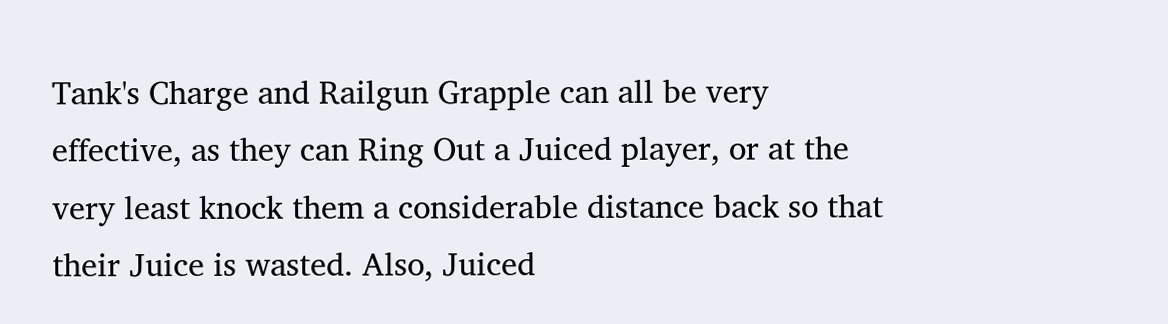Tank's Charge and Railgun Grapple can all be very effective, as they can Ring Out a Juiced player, or at the very least knock them a considerable distance back so that their Juice is wasted. Also, Juiced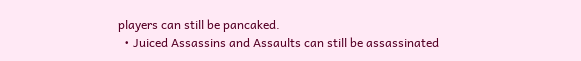players can still be pancaked.
  • Juiced Assassins and Assaults can still be assassinated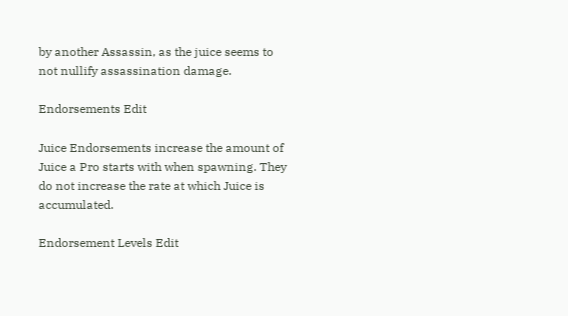by another Assassin, as the juice seems to not nullify assassination damage.

Endorsements Edit

Juice Endorsements increase the amount of Juice a Pro starts with when spawning. They do not increase the rate at which Juice is accumulated.

Endorsement Levels Edit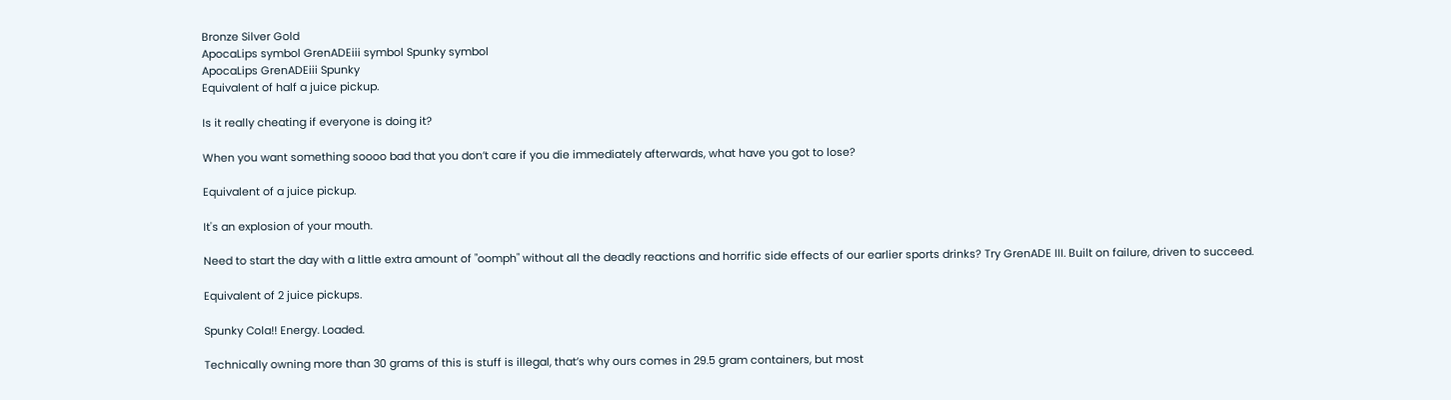Bronze Silver Gold
ApocaLips symbol GrenADEiii symbol Spunky symbol
ApocaLips GrenADEiii Spunky
Equivalent of half a juice pickup.

Is it really cheating if everyone is doing it?

When you want something soooo bad that you don’t care if you die immediately afterwards, what have you got to lose?

Equivalent of a juice pickup.

It's an explosion of your mouth.

Need to start the day with a little extra amount of "oomph" without all the deadly reactions and horrific side effects of our earlier sports drinks? Try GrenADE III. Built on failure, driven to succeed.

Equivalent of 2 juice pickups.

Spunky Cola!! Energy. Loaded.

Technically owning more than 30 grams of this is stuff is illegal, that’s why ours comes in 29.5 gram containers, but most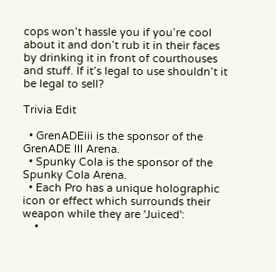cops won’t hassle you if you’re cool about it and don’t rub it in their faces by drinking it in front of courthouses and stuff. If it’s legal to use shouldn’t it be legal to sell?

Trivia Edit

  • GrenADEiii is the sponsor of the GrenADE III Arena.
  • Spunky Cola is the sponsor of the Spunky Cola Arena.
  • Each Pro has a unique holographic icon or effect which surrounds their weapon while they are 'Juiced':
    •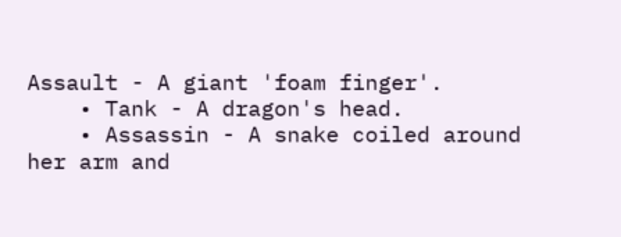Assault - A giant 'foam finger'.
    • Tank - A dragon's head.
    • Assassin - A snake coiled around her arm and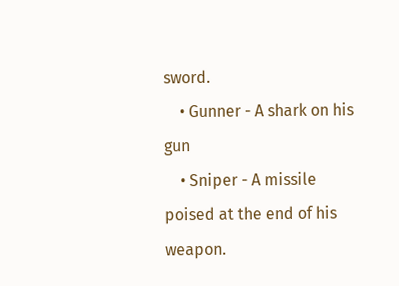sword.
    • Gunner - A shark on his gun
    • Sniper - A missile poised at the end of his weapon.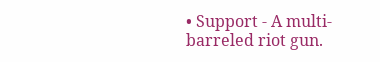• Support - A multi-barreled riot gun.